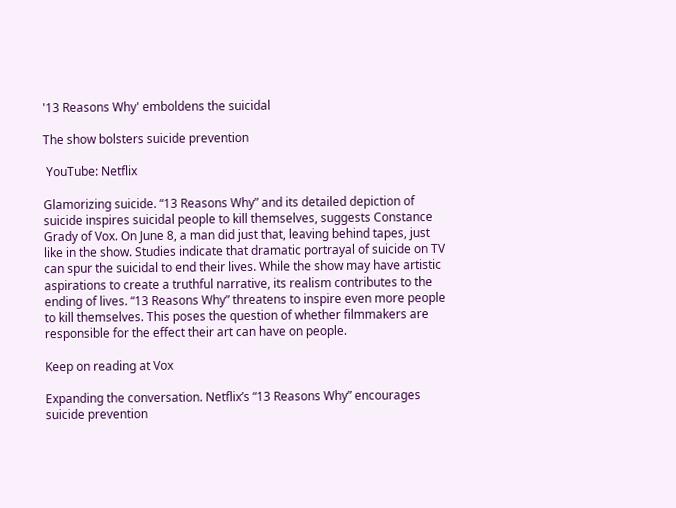'13 Reasons Why' emboldens the suicidal

The show bolsters suicide prevention

 YouTube: Netflix

Glamorizing suicide. “13 Reasons Why” and its detailed depiction of suicide inspires suicidal people to kill themselves, suggests Constance Grady of Vox. On June 8, a man did just that, leaving behind tapes, just like in the show. Studies indicate that dramatic portrayal of suicide on TV can spur the suicidal to end their lives. While the show may have artistic aspirations to create a truthful narrative, its realism contributes to the ending of lives. “13 Reasons Why” threatens to inspire even more people to kill themselves. This poses the question of whether filmmakers are responsible for the effect their art can have on people.

Keep on reading at Vox

Expanding the conversation. Netflix’s “13 Reasons Why” encourages suicide prevention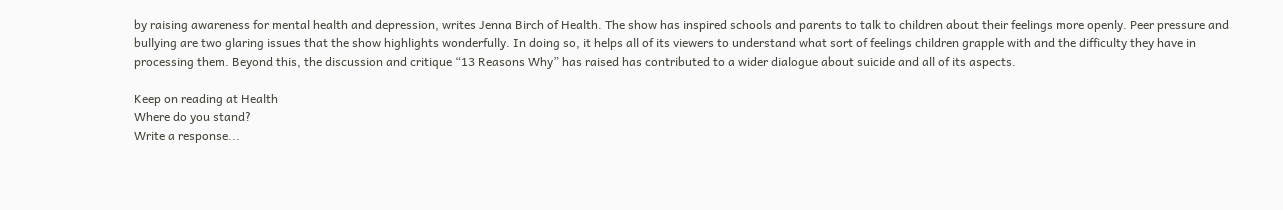by raising awareness for mental health and depression, writes Jenna Birch of Health. The show has inspired schools and parents to talk to children about their feelings more openly. Peer pressure and bullying are two glaring issues that the show highlights wonderfully. In doing so, it helps all of its viewers to understand what sort of feelings children grapple with and the difficulty they have in processing them. Beyond this, the discussion and critique “13 Reasons Why” has raised has contributed to a wider dialogue about suicide and all of its aspects.

Keep on reading at Health
Where do you stand?
Write a response...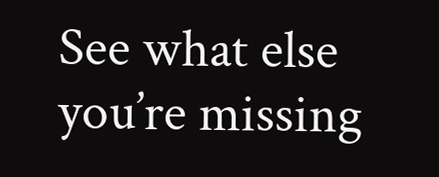See what else you’re missing